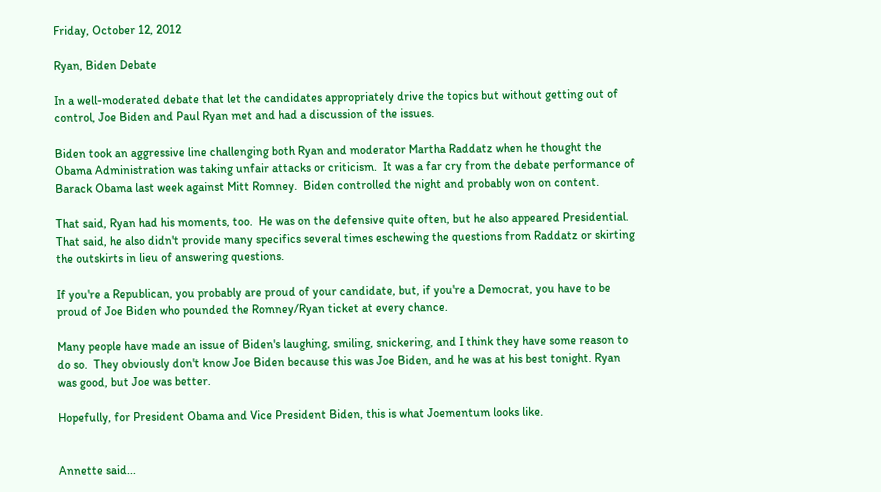Friday, October 12, 2012

Ryan, Biden Debate

In a well-moderated debate that let the candidates appropriately drive the topics but without getting out of control, Joe Biden and Paul Ryan met and had a discussion of the issues.

Biden took an aggressive line challenging both Ryan and moderator Martha Raddatz when he thought the Obama Administration was taking unfair attacks or criticism.  It was a far cry from the debate performance of Barack Obama last week against Mitt Romney.  Biden controlled the night and probably won on content.

That said, Ryan had his moments, too.  He was on the defensive quite often, but he also appeared Presidential.  That said, he also didn't provide many specifics several times eschewing the questions from Raddatz or skirting the outskirts in lieu of answering questions.

If you're a Republican, you probably are proud of your candidate, but, if you're a Democrat, you have to be proud of Joe Biden who pounded the Romney/Ryan ticket at every chance.

Many people have made an issue of Biden's laughing, smiling, snickering, and I think they have some reason to do so.  They obviously don't know Joe Biden because this was Joe Biden, and he was at his best tonight. Ryan was good, but Joe was better.

Hopefully, for President Obama and Vice President Biden, this is what Joementum looks like.


Annette said...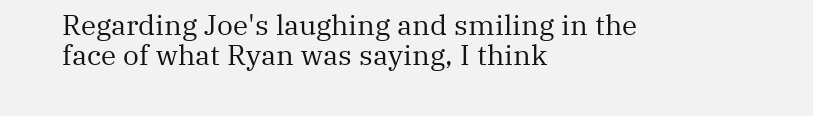Regarding Joe's laughing and smiling in the face of what Ryan was saying, I think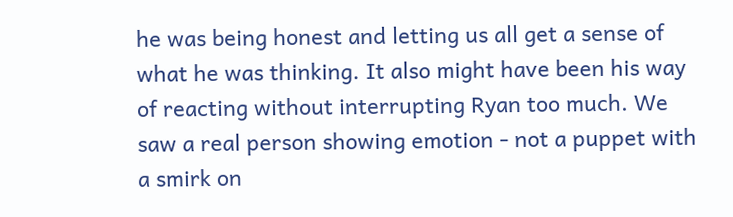he was being honest and letting us all get a sense of what he was thinking. It also might have been his way of reacting without interrupting Ryan too much. We saw a real person showing emotion - not a puppet with a smirk on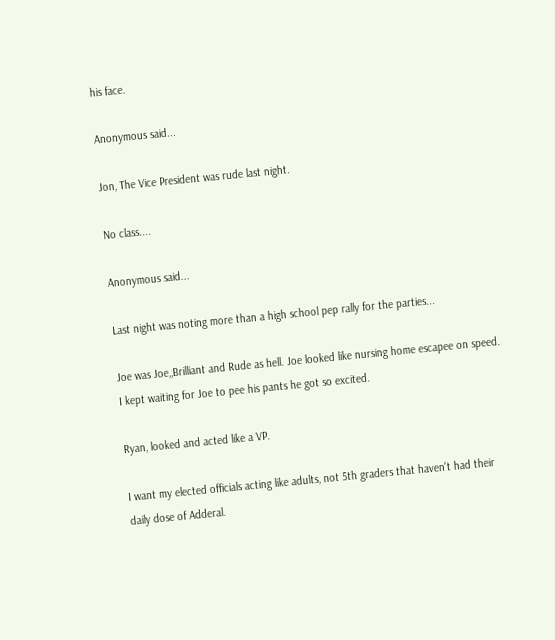his face.

Anonymous said...

Jon, The Vice President was rude last night.

No class....

Anonymous said...

Last night was noting more than a high school pep rally for the parties...

Joe was Joe,,Brilliant and Rude as hell. Joe looked like nursing home escapee on speed. I kept waiting for Joe to pee his pants he got so excited.

Ryan, looked and acted like a VP.

I want my elected officials acting like adults, not 5th graders that haven't had their daily dose of Adderal.